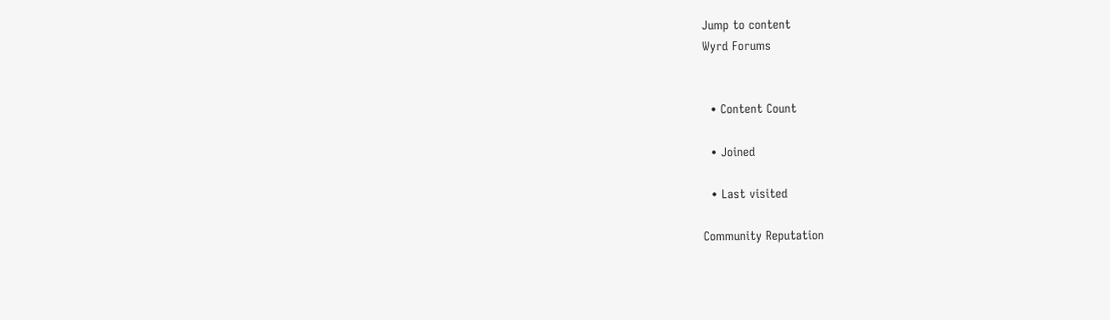Jump to content
Wyrd Forums


  • Content Count

  • Joined

  • Last visited

Community Reputation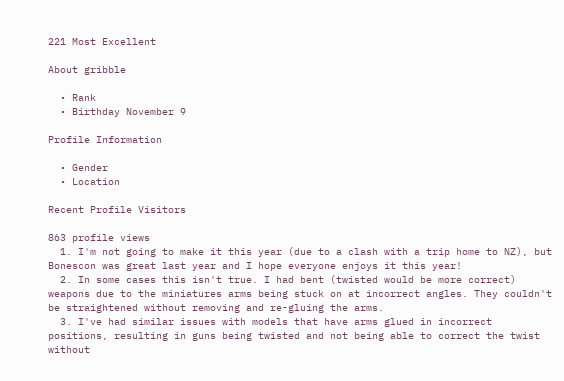221 Most Excellent

About gribble

  • Rank
  • Birthday November 9

Profile Information

  • Gender
  • Location

Recent Profile Visitors

863 profile views
  1. I'm not going to make it this year (due to a clash with a trip home to NZ), but Bonescon was great last year and I hope everyone enjoys it this year!
  2. In some cases this isn't true. I had bent (twisted would be more correct) weapons due to the miniatures arms being stuck on at incorrect angles. They couldn't be straightened without removing and re-gluing the arms.
  3. I've had similar issues with models that have arms glued in incorrect positions, resulting in guns being twisted and not being able to correct the twist without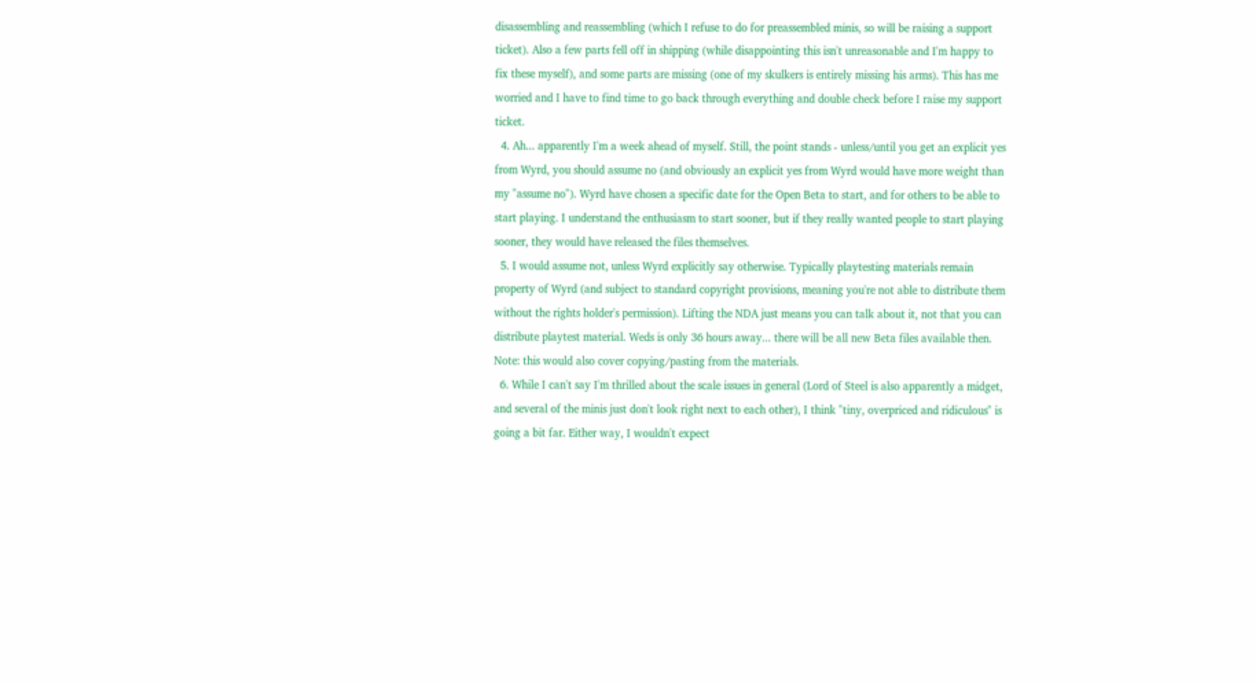disassembling and reassembling (which I refuse to do for preassembled minis, so will be raising a support ticket). Also a few parts fell off in shipping (while disappointing this isn't unreasonable and I'm happy to fix these myself), and some parts are missing (one of my skulkers is entirely missing his arms). This has me worried and I have to find time to go back through everything and double check before I raise my support ticket.
  4. Ah... apparently I'm a week ahead of myself. Still, the point stands - unless/until you get an explicit yes from Wyrd, you should assume no (and obviously an explicit yes from Wyrd would have more weight than my "assume no"). Wyrd have chosen a specific date for the Open Beta to start, and for others to be able to start playing. I understand the enthusiasm to start sooner, but if they really wanted people to start playing sooner, they would have released the files themselves.
  5. I would assume not, unless Wyrd explicitly say otherwise. Typically playtesting materials remain property of Wyrd (and subject to standard copyright provisions, meaning you're not able to distribute them without the rights holder's permission). Lifting the NDA just means you can talk about it, not that you can distribute playtest material. Weds is only 36 hours away... there will be all new Beta files available then. Note: this would also cover copying/pasting from the materials.
  6. While I can't say I'm thrilled about the scale issues in general (Lord of Steel is also apparently a midget, and several of the minis just don't look right next to each other), I think "tiny, overpriced and ridiculous" is going a bit far. Either way, I wouldn't expect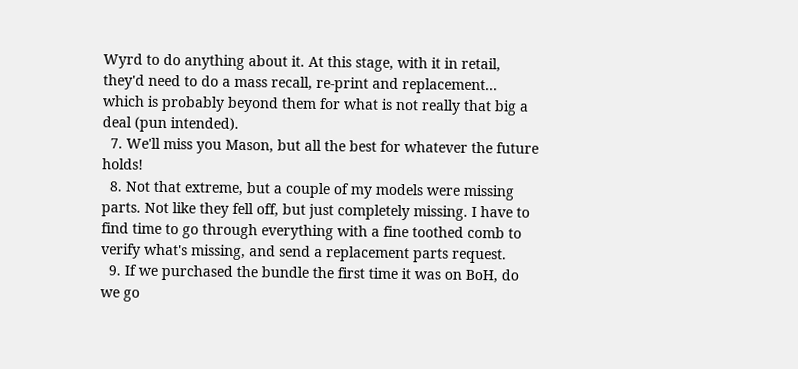Wyrd to do anything about it. At this stage, with it in retail, they'd need to do a mass recall, re-print and replacement... which is probably beyond them for what is not really that big a deal (pun intended).
  7. We'll miss you Mason, but all the best for whatever the future holds!
  8. Not that extreme, but a couple of my models were missing parts. Not like they fell off, but just completely missing. I have to find time to go through everything with a fine toothed comb to verify what's missing, and send a replacement parts request.
  9. If we purchased the bundle the first time it was on BoH, do we go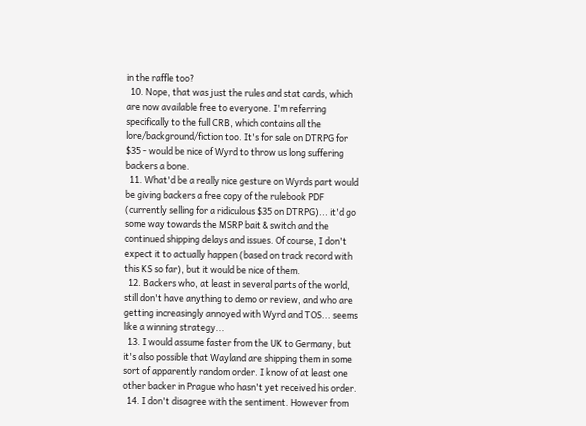in the raffle too?
  10. Nope, that was just the rules and stat cards, which are now available free to everyone. I'm referring specifically to the full CRB, which contains all the lore/background/fiction too. It's for sale on DTRPG for $35 - would be nice of Wyrd to throw us long suffering backers a bone.
  11. What'd be a really nice gesture on Wyrds part would be giving backers a free copy of the rulebook PDF (currently selling for a ridiculous $35 on DTRPG)... it'd go some way towards the MSRP bait & switch and the continued shipping delays and issues. Of course, I don't expect it to actually happen (based on track record with this KS so far), but it would be nice of them.
  12. Backers who, at least in several parts of the world, still don't have anything to demo or review, and who are getting increasingly annoyed with Wyrd and TOS... seems like a winning strategy...
  13. I would assume faster from the UK to Germany, but it's also possible that Wayland are shipping them in some sort of apparently random order. I know of at least one other backer in Prague who hasn't yet received his order.
  14. I don't disagree with the sentiment. However from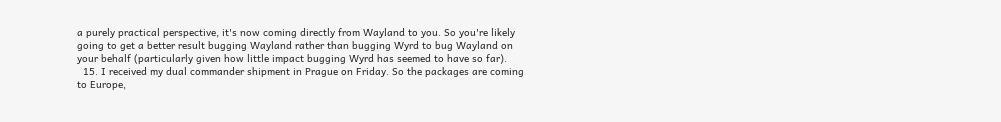a purely practical perspective, it's now coming directly from Wayland to you. So you're likely going to get a better result bugging Wayland rather than bugging Wyrd to bug Wayland on your behalf (particularly given how little impact bugging Wyrd has seemed to have so far).
  15. I received my dual commander shipment in Prague on Friday. So the packages are coming to Europe,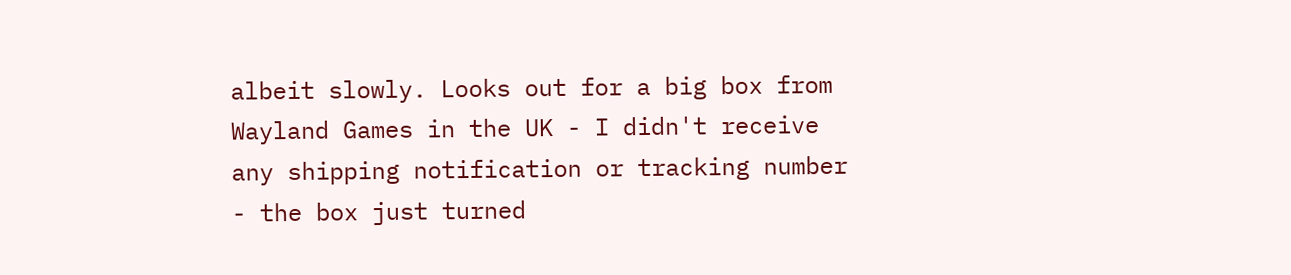albeit slowly. Looks out for a big box from Wayland Games in the UK - I didn't receive any shipping notification or tracking number - the box just turned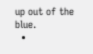up out of the blue.
  •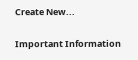Create New...

Important Information